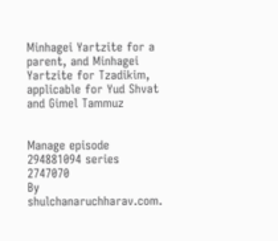Minhagei Yartzite for a parent, and Minhagei Yartzite for Tzadikim, applicable for Yud Shvat and Gimel Tammuz


Manage episode 294881094 series 2747070
By shulchanaruchharav.com.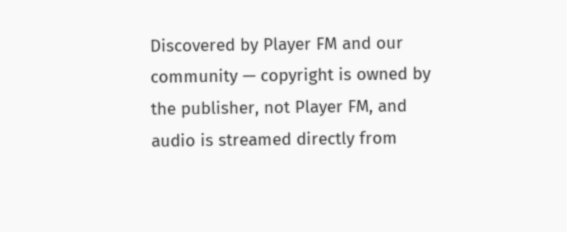Discovered by Player FM and our community — copyright is owned by the publisher, not Player FM, and audio is streamed directly from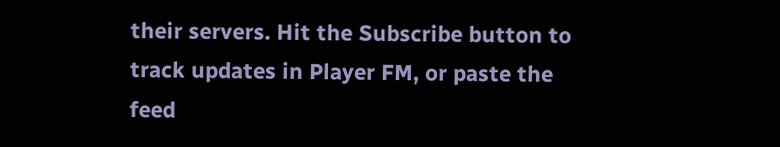their servers. Hit the Subscribe button to track updates in Player FM, or paste the feed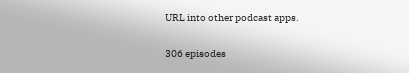URL into other podcast apps.

306 episodes